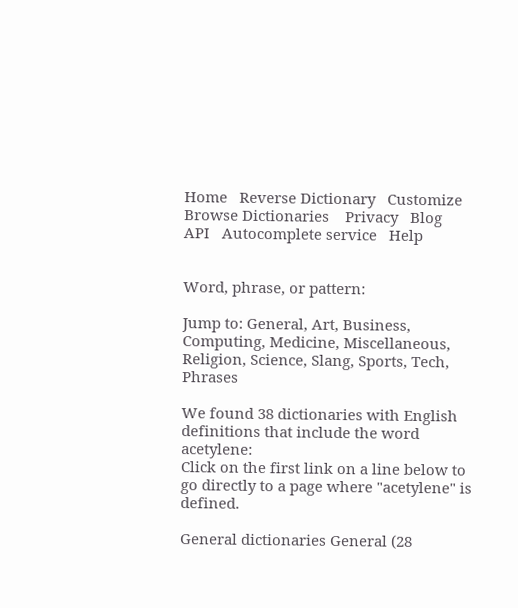Home   Reverse Dictionary   Customize   Browse Dictionaries    Privacy   Blog   API   Autocomplete service   Help


Word, phrase, or pattern:

Jump to: General, Art, Business, Computing, Medicine, Miscellaneous, Religion, Science, Slang, Sports, Tech, Phrases

We found 38 dictionaries with English definitions that include the word acetylene:
Click on the first link on a line below to go directly to a page where "acetylene" is defined.

General dictionaries General (28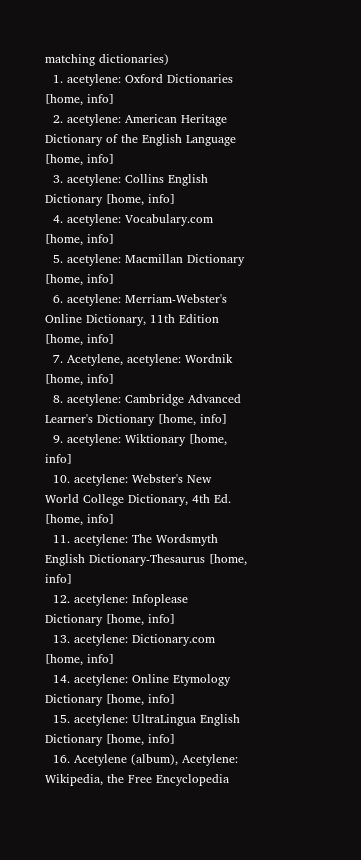matching dictionaries)
  1. acetylene: Oxford Dictionaries [home, info]
  2. acetylene: American Heritage Dictionary of the English Language [home, info]
  3. acetylene: Collins English Dictionary [home, info]
  4. acetylene: Vocabulary.com [home, info]
  5. acetylene: Macmillan Dictionary [home, info]
  6. acetylene: Merriam-Webster's Online Dictionary, 11th Edition [home, info]
  7. Acetylene, acetylene: Wordnik [home, info]
  8. acetylene: Cambridge Advanced Learner's Dictionary [home, info]
  9. acetylene: Wiktionary [home, info]
  10. acetylene: Webster's New World College Dictionary, 4th Ed. [home, info]
  11. acetylene: The Wordsmyth English Dictionary-Thesaurus [home, info]
  12. acetylene: Infoplease Dictionary [home, info]
  13. acetylene: Dictionary.com [home, info]
  14. acetylene: Online Etymology Dictionary [home, info]
  15. acetylene: UltraLingua English Dictionary [home, info]
  16. Acetylene (album), Acetylene: Wikipedia, the Free Encyclopedia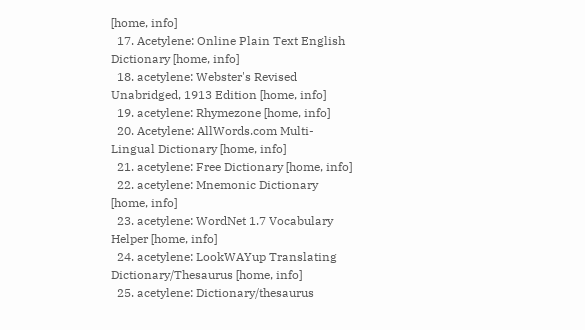[home, info]
  17. Acetylene: Online Plain Text English Dictionary [home, info]
  18. acetylene: Webster's Revised Unabridged, 1913 Edition [home, info]
  19. acetylene: Rhymezone [home, info]
  20. Acetylene: AllWords.com Multi-Lingual Dictionary [home, info]
  21. acetylene: Free Dictionary [home, info]
  22. acetylene: Mnemonic Dictionary [home, info]
  23. acetylene: WordNet 1.7 Vocabulary Helper [home, info]
  24. acetylene: LookWAYup Translating Dictionary/Thesaurus [home, info]
  25. acetylene: Dictionary/thesaurus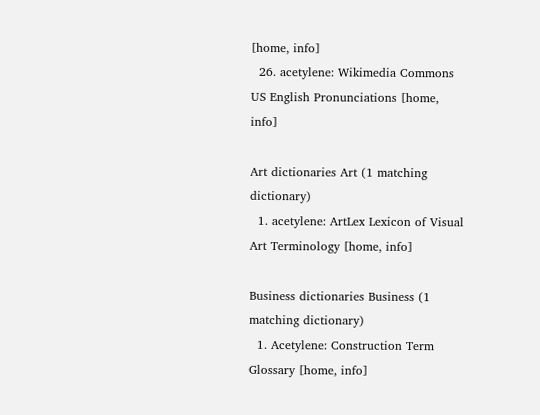[home, info]
  26. acetylene: Wikimedia Commons US English Pronunciations [home, info]

Art dictionaries Art (1 matching dictionary)
  1. acetylene: ArtLex Lexicon of Visual Art Terminology [home, info]

Business dictionaries Business (1 matching dictionary)
  1. Acetylene: Construction Term Glossary [home, info]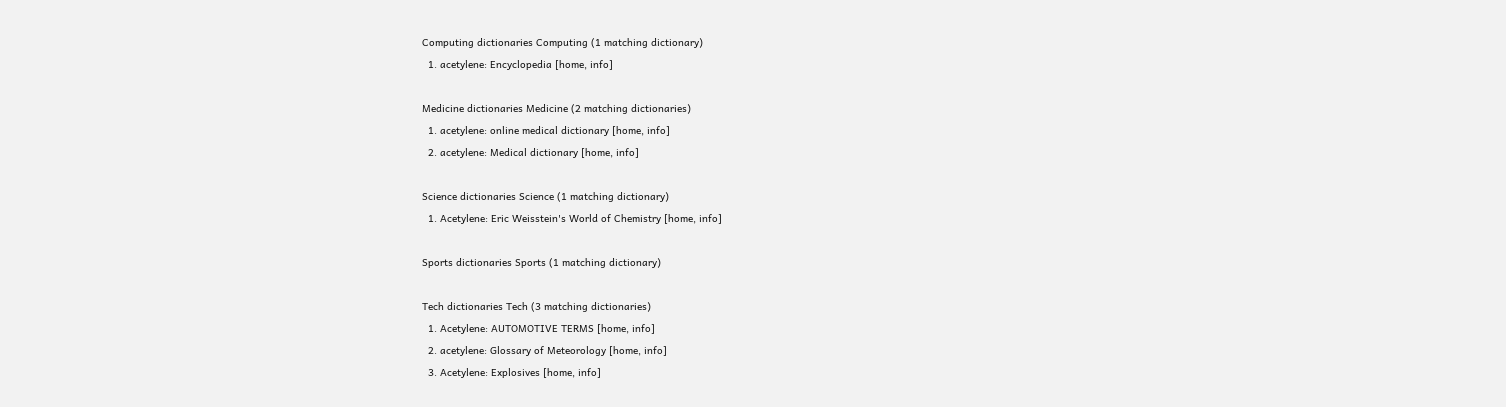Computing dictionaries Computing (1 matching dictionary)
  1. acetylene: Encyclopedia [home, info]

Medicine dictionaries Medicine (2 matching dictionaries)
  1. acetylene: online medical dictionary [home, info]
  2. acetylene: Medical dictionary [home, info]

Science dictionaries Science (1 matching dictionary)
  1. Acetylene: Eric Weisstein's World of Chemistry [home, info]

Sports dictionaries Sports (1 matching dictionary)

Tech dictionaries Tech (3 matching dictionaries)
  1. Acetylene: AUTOMOTIVE TERMS [home, info]
  2. acetylene: Glossary of Meteorology [home, info]
  3. Acetylene: Explosives [home, info]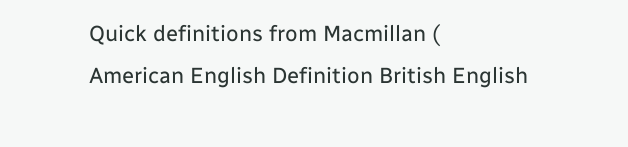Quick definitions from Macmillan (
American English Definition British English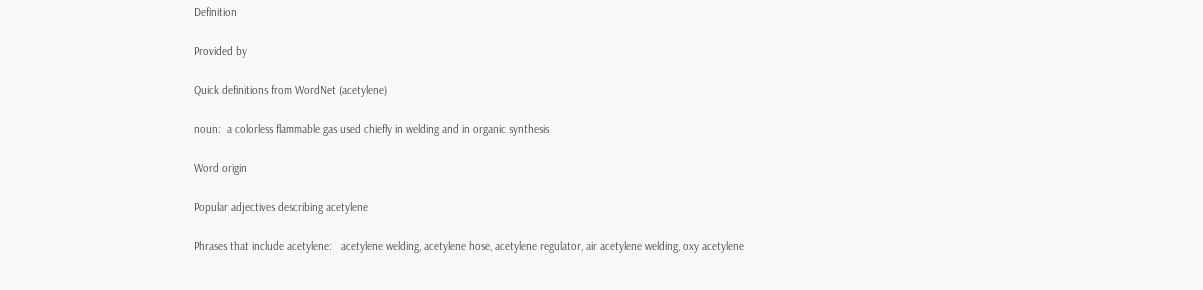Definition

Provided by

Quick definitions from WordNet (acetylene)

noun:  a colorless flammable gas used chiefly in welding and in organic synthesis

Word origin

Popular adjectives describing acetylene

Phrases that include acetylene:   acetylene welding, acetylene hose, acetylene regulator, air acetylene welding, oxy acetylene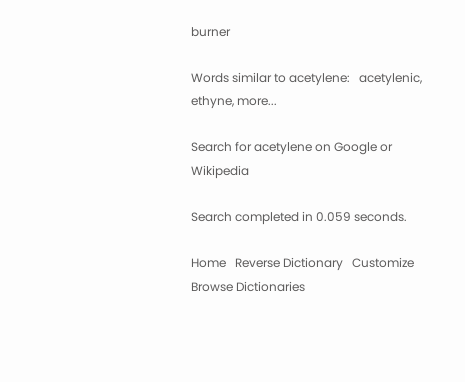burner

Words similar to acetylene:   acetylenic, ethyne, more...

Search for acetylene on Google or Wikipedia

Search completed in 0.059 seconds.

Home   Reverse Dictionary   Customize   Browse Dictionaries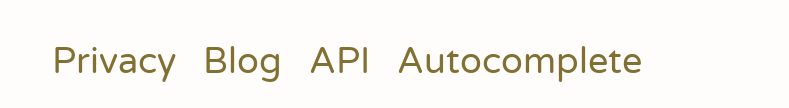Privacy   Blog   API   Autocomplete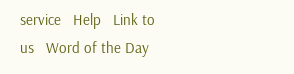service   Help   Link to us   Word of the Day